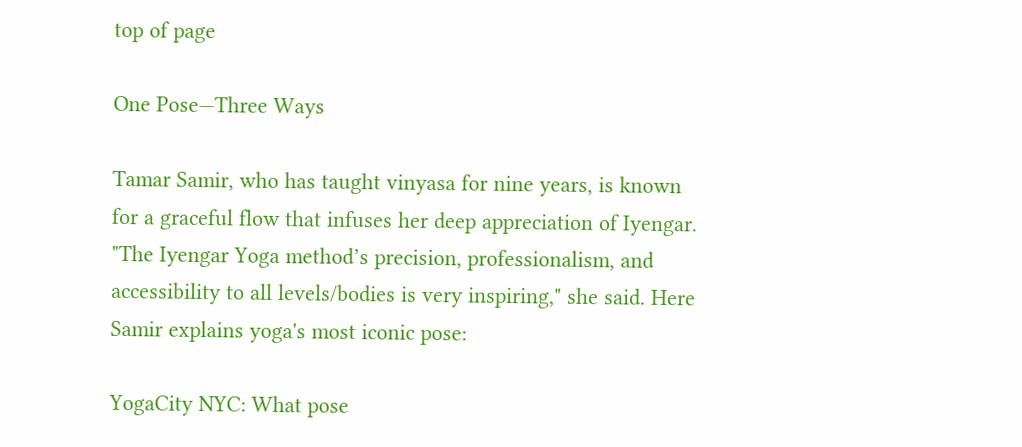top of page

One Pose—Three Ways

Tamar Samir, who has taught vinyasa for nine years, is known for a graceful flow that infuses her deep appreciation of Iyengar. "The Iyengar Yoga method’s precision, professionalism, and accessibility to all levels/bodies is very inspiring," she said. Here Samir explains yoga's most iconic pose:

YogaCity NYC: What pose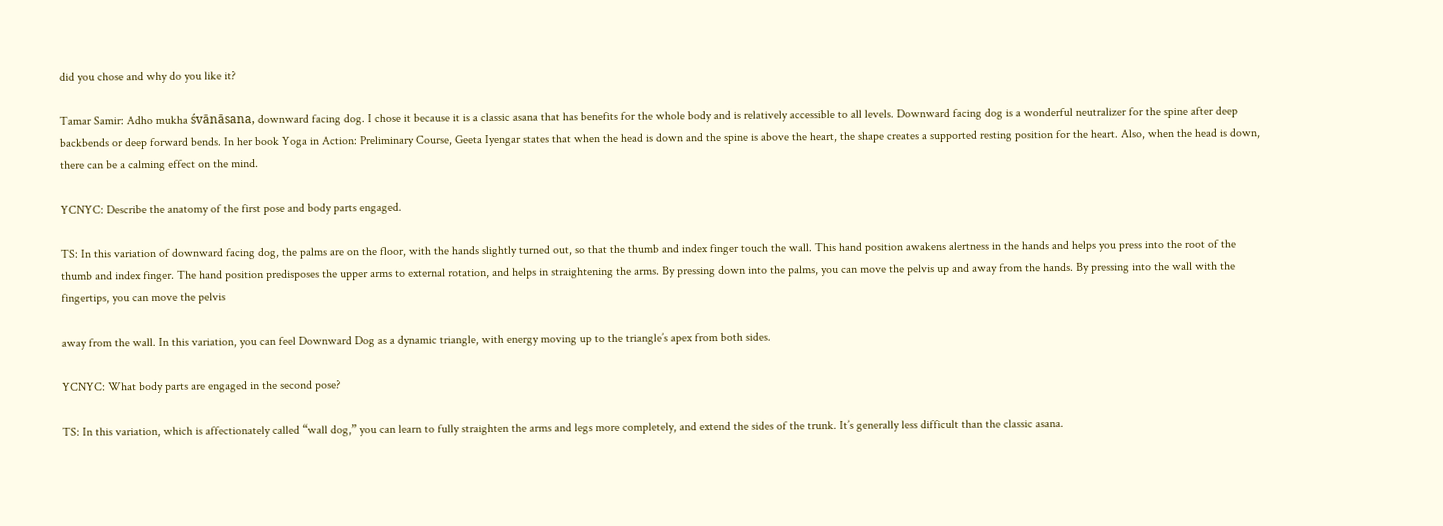did you chose and why do you like it?

Tamar Samir: Adho mukha śvānāsana, downward facing dog. I chose it because it is a classic asana that has benefits for the whole body and is relatively accessible to all levels. Downward facing dog is a wonderful neutralizer for the spine after deep backbends or deep forward bends. In her book Yoga in Action: Preliminary Course, Geeta Iyengar states that when the head is down and the spine is above the heart, the shape creates a supported resting position for the heart. Also, when the head is down, there can be a calming effect on the mind.

YCNYC: Describe the anatomy of the first pose and body parts engaged.

TS: In this variation of downward facing dog, the palms are on the floor, with the hands slightly turned out, so that the thumb and index finger touch the wall. This hand position awakens alertness in the hands and helps you press into the root of the thumb and index finger. The hand position predisposes the upper arms to external rotation, and helps in straightening the arms. By pressing down into the palms, you can move the pelvis up and away from the hands. By pressing into the wall with the fingertips, you can move the pelvis

away from the wall. In this variation, you can feel Downward Dog as a dynamic triangle, with energy moving up to the triangle’s apex from both sides.

YCNYC: What body parts are engaged in the second pose?

TS: In this variation, which is affectionately called “wall dog,” you can learn to fully straighten the arms and legs more completely, and extend the sides of the trunk. It’s generally less difficult than the classic asana.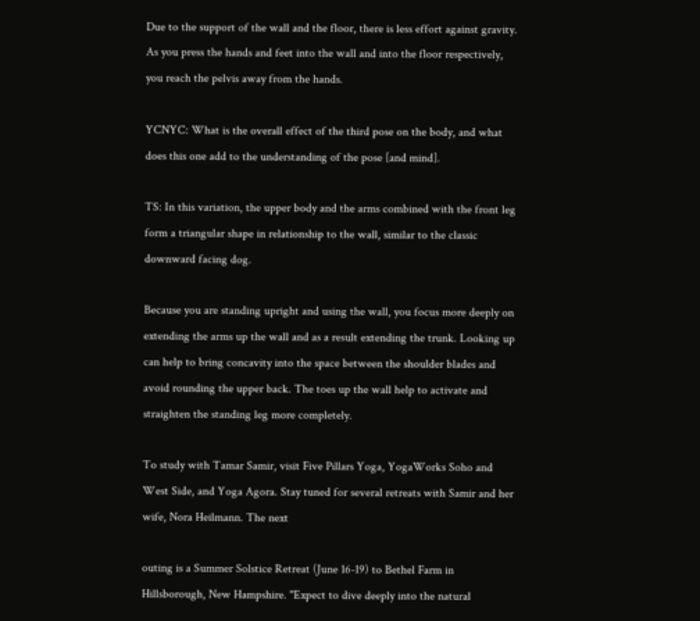Due to the support of the wall and the floor, there is less effort against gravity. As you press the hands and feet into the wall and into the floor respectively, you reach the pelvis away from the hands.

YCNYC: What is the overall effect of the third pose on the body, and what does this one add to the understanding of the pose [and mind].

TS: In this variation, the upper body and the arms combined with the front leg form a triangular shape in relationship to the wall, similar to the classic downward facing dog.

Because you are standing upright and using the wall, you focus more deeply on extending the arms up the wall and as a result extending the trunk. Looking up can help to bring concavity into the space between the shoulder blades and avoid rounding the upper back. The toes up the wall help to activate and straighten the standing leg more completely.

To study with Tamar Samir, visit Five Pillars Yoga, YogaWorks Soho and West Side, and Yoga Agora. Stay tuned for several retreats with Samir and her wife, Nora Heilmann. The next

outing is a Summer Solstice Retreat (June 16-19) to Bethel Farm in Hillsborough, New Hampshire. "Expect to dive deeply into the natural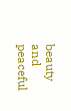beauty and peaceful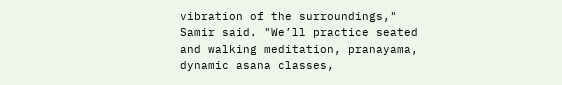vibration of the surroundings," Samir said. "We’ll practice seated and walking meditation, pranayama, dynamic asana classes,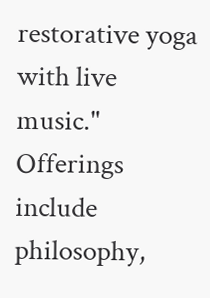restorative yoga with live music." Offerings include philosophy,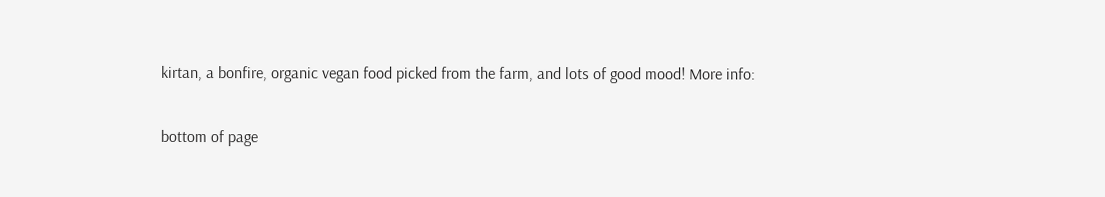kirtan, a bonfire, organic vegan food picked from the farm, and lots of good mood! More info:

bottom of page